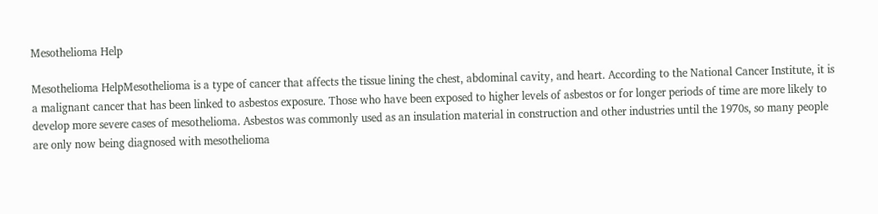Mesothelioma Help

Mesothelioma HelpMesothelioma is a type of cancer that affects the tissue lining the chest, abdominal cavity, and heart. According to the National Cancer Institute, it is a malignant cancer that has been linked to asbestos exposure. Those who have been exposed to higher levels of asbestos or for longer periods of time are more likely to develop more severe cases of mesothelioma. Asbestos was commonly used as an insulation material in construction and other industries until the 1970s, so many people are only now being diagnosed with mesothelioma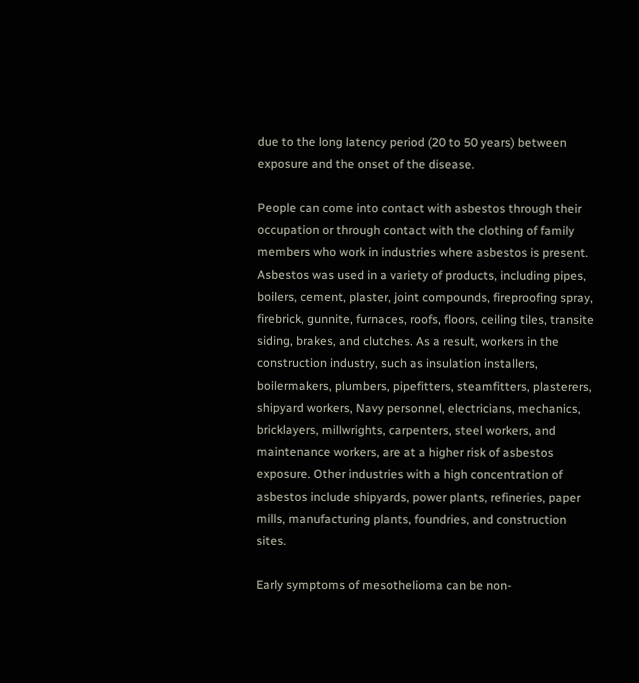due to the long latency period (20 to 50 years) between exposure and the onset of the disease.

People can come into contact with asbestos through their occupation or through contact with the clothing of family members who work in industries where asbestos is present. Asbestos was used in a variety of products, including pipes, boilers, cement, plaster, joint compounds, fireproofing spray, firebrick, gunnite, furnaces, roofs, floors, ceiling tiles, transite siding, brakes, and clutches. As a result, workers in the construction industry, such as insulation installers, boilermakers, plumbers, pipefitters, steamfitters, plasterers, shipyard workers, Navy personnel, electricians, mechanics, bricklayers, millwrights, carpenters, steel workers, and maintenance workers, are at a higher risk of asbestos exposure. Other industries with a high concentration of asbestos include shipyards, power plants, refineries, paper mills, manufacturing plants, foundries, and construction sites.

Early symptoms of mesothelioma can be non-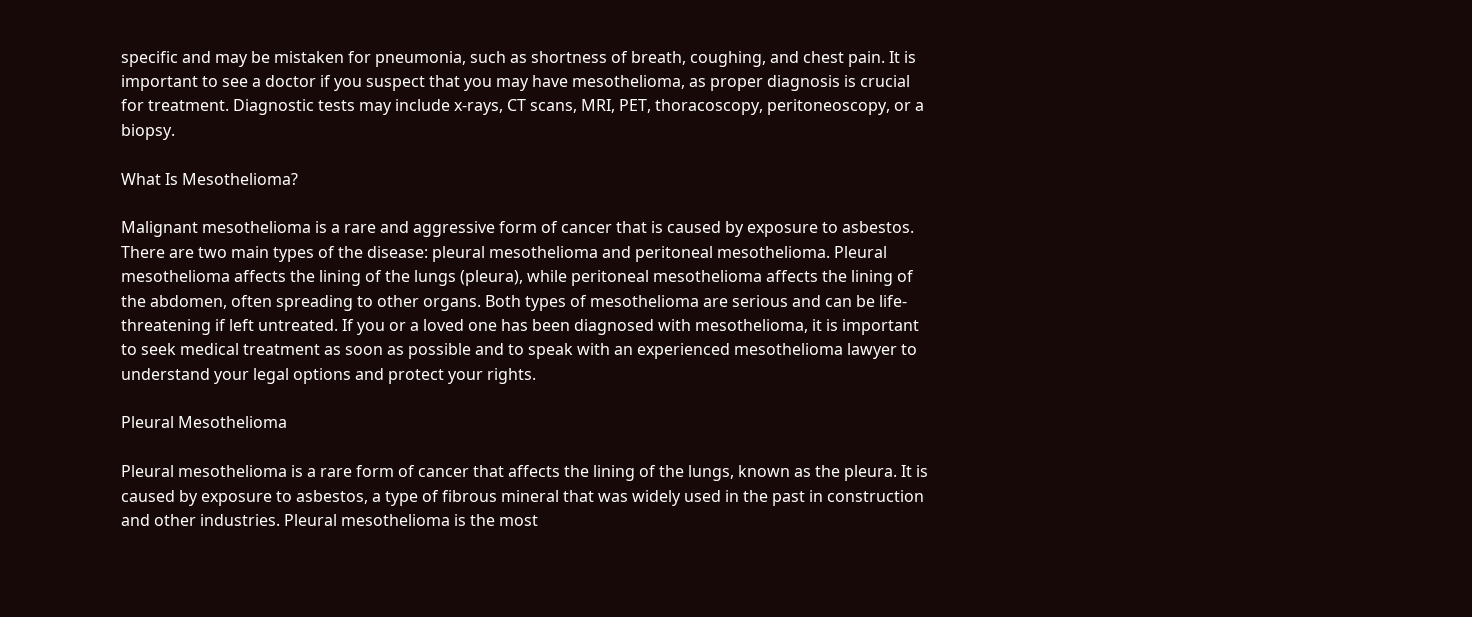specific and may be mistaken for pneumonia, such as shortness of breath, coughing, and chest pain. It is important to see a doctor if you suspect that you may have mesothelioma, as proper diagnosis is crucial for treatment. Diagnostic tests may include x-rays, CT scans, MRI, PET, thoracoscopy, peritoneoscopy, or a biopsy.

What Is Mesothelioma?

Malignant mesothelioma is a rare and aggressive form of cancer that is caused by exposure to asbestos. There are two main types of the disease: pleural mesothelioma and peritoneal mesothelioma. Pleural mesothelioma affects the lining of the lungs (pleura), while peritoneal mesothelioma affects the lining of the abdomen, often spreading to other organs. Both types of mesothelioma are serious and can be life-threatening if left untreated. If you or a loved one has been diagnosed with mesothelioma, it is important to seek medical treatment as soon as possible and to speak with an experienced mesothelioma lawyer to understand your legal options and protect your rights.

Pleural Mesothelioma

Pleural mesothelioma is a rare form of cancer that affects the lining of the lungs, known as the pleura. It is caused by exposure to asbestos, a type of fibrous mineral that was widely used in the past in construction and other industries. Pleural mesothelioma is the most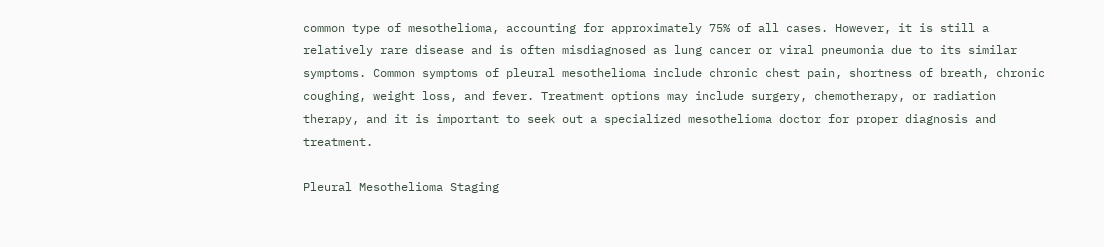common type of mesothelioma, accounting for approximately 75% of all cases. However, it is still a relatively rare disease and is often misdiagnosed as lung cancer or viral pneumonia due to its similar symptoms. Common symptoms of pleural mesothelioma include chronic chest pain, shortness of breath, chronic coughing, weight loss, and fever. Treatment options may include surgery, chemotherapy, or radiation therapy, and it is important to seek out a specialized mesothelioma doctor for proper diagnosis and treatment.

Pleural Mesothelioma Staging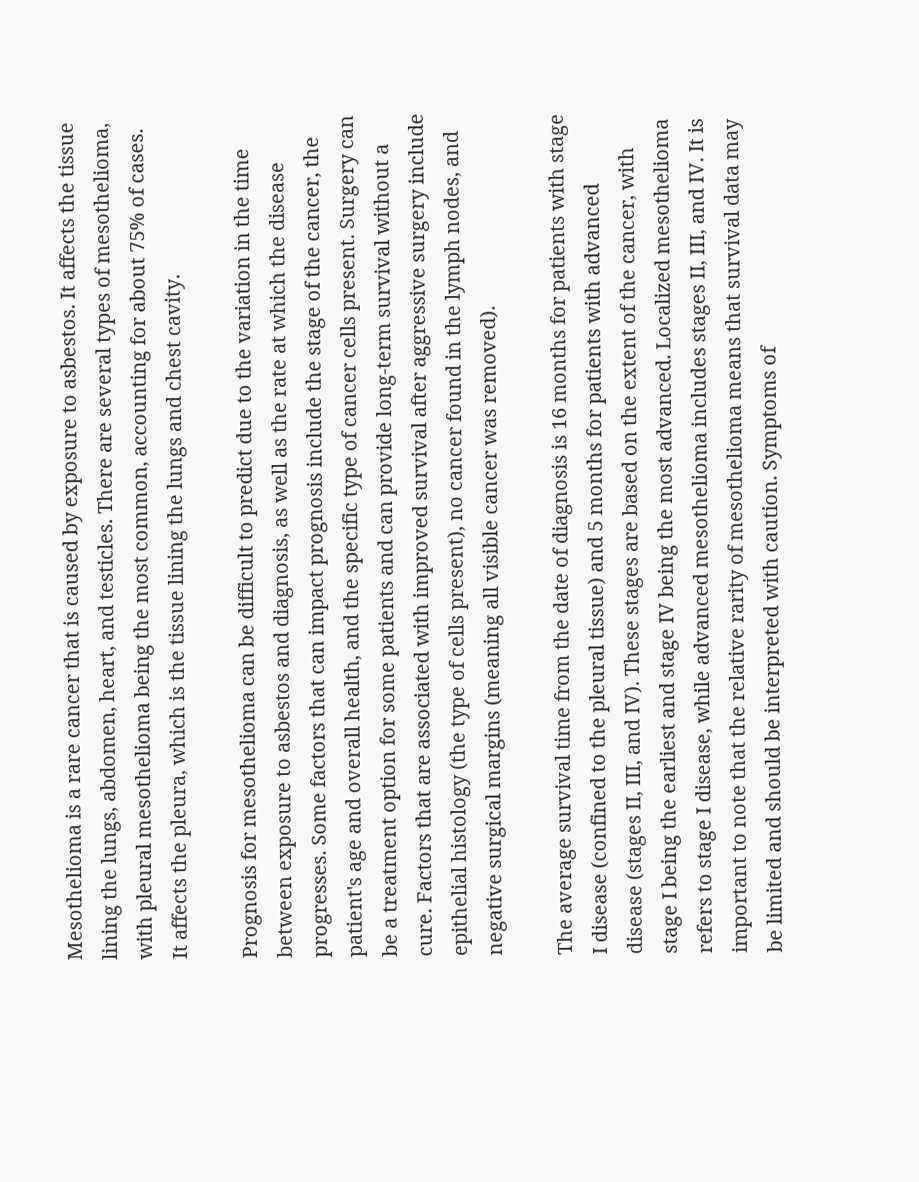Mesothelioma is a rare cancer that is caused by exposure to asbestos. It affects the tissue lining the lungs, abdomen, heart, and testicles. There are several types of mesothelioma, with pleural mesothelioma being the most common, accounting for about 75% of cases. It affects the pleura, which is the tissue lining the lungs and chest cavity.

Prognosis for mesothelioma can be difficult to predict due to the variation in the time between exposure to asbestos and diagnosis, as well as the rate at which the disease progresses. Some factors that can impact prognosis include the stage of the cancer, the patient's age and overall health, and the specific type of cancer cells present. Surgery can be a treatment option for some patients and can provide long-term survival without a cure. Factors that are associated with improved survival after aggressive surgery include epithelial histology (the type of cells present), no cancer found in the lymph nodes, and negative surgical margins (meaning all visible cancer was removed).

The average survival time from the date of diagnosis is 16 months for patients with stage I disease (confined to the pleural tissue) and 5 months for patients with advanced disease (stages II, III, and IV). These stages are based on the extent of the cancer, with stage I being the earliest and stage IV being the most advanced. Localized mesothelioma refers to stage I disease, while advanced mesothelioma includes stages II, III, and IV. It is important to note that the relative rarity of mesothelioma means that survival data may be limited and should be interpreted with caution. Symptoms of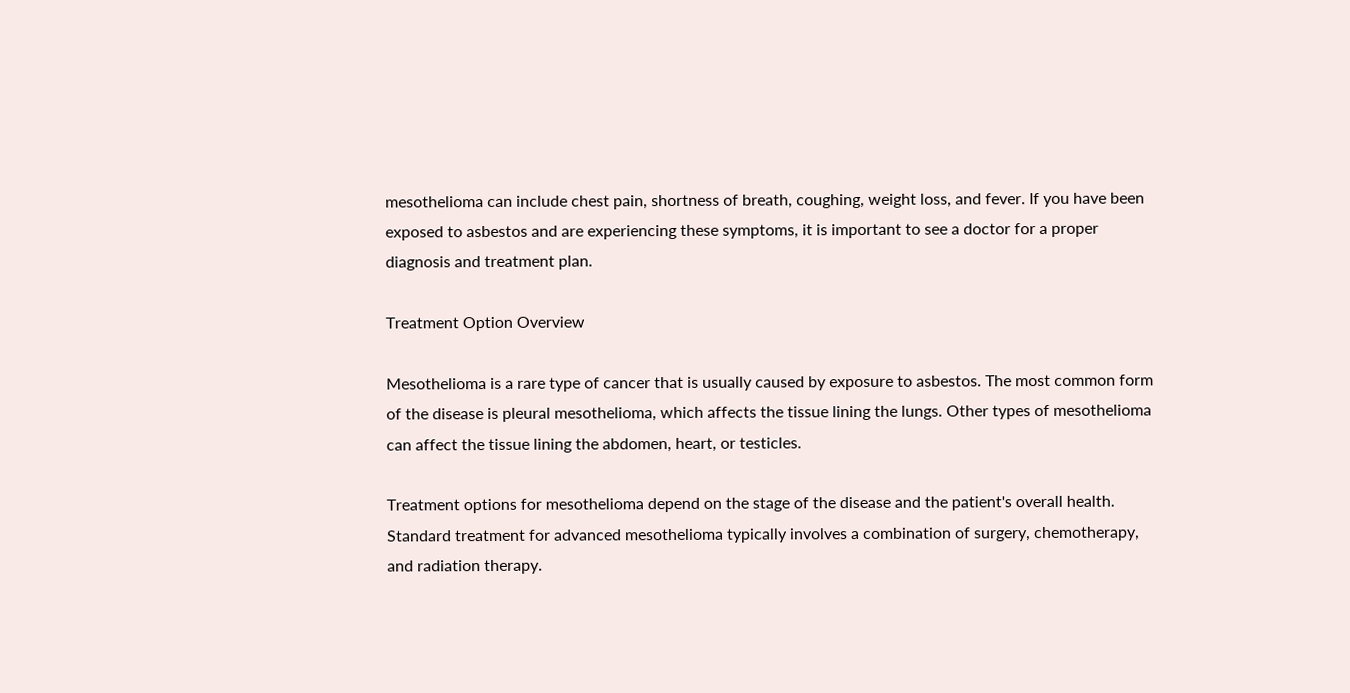mesothelioma can include chest pain, shortness of breath, coughing, weight loss, and fever. If you have been exposed to asbestos and are experiencing these symptoms, it is important to see a doctor for a proper diagnosis and treatment plan.

Treatment Option Overview

Mesothelioma is a rare type of cancer that is usually caused by exposure to asbestos. The most common form of the disease is pleural mesothelioma, which affects the tissue lining the lungs. Other types of mesothelioma can affect the tissue lining the abdomen, heart, or testicles.

Treatment options for mesothelioma depend on the stage of the disease and the patient's overall health. Standard treatment for advanced mesothelioma typically involves a combination of surgery, chemotherapy, and radiation therapy.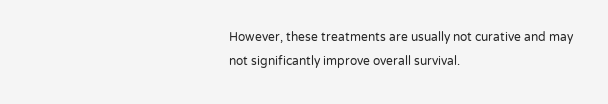However, these treatments are usually not curative and may not significantly improve overall survival.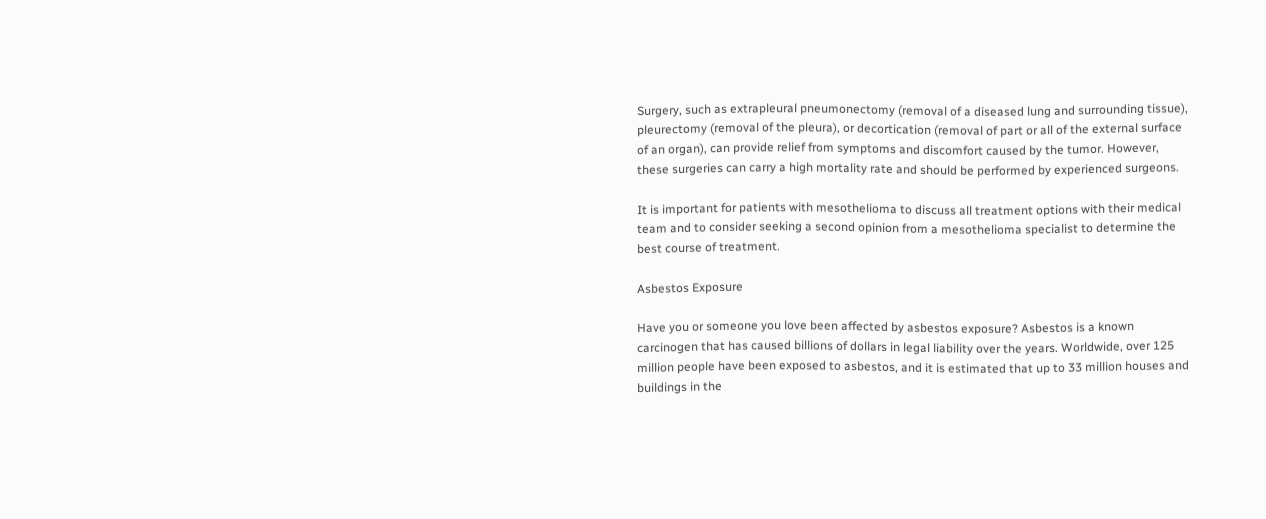Surgery, such as extrapleural pneumonectomy (removal of a diseased lung and surrounding tissue), pleurectomy (removal of the pleura), or decortication (removal of part or all of the external surface of an organ), can provide relief from symptoms and discomfort caused by the tumor. However, these surgeries can carry a high mortality rate and should be performed by experienced surgeons.

It is important for patients with mesothelioma to discuss all treatment options with their medical team and to consider seeking a second opinion from a mesothelioma specialist to determine the best course of treatment.

Asbestos Exposure

Have you or someone you love been affected by asbestos exposure? Asbestos is a known carcinogen that has caused billions of dollars in legal liability over the years. Worldwide, over 125 million people have been exposed to asbestos, and it is estimated that up to 33 million houses and buildings in the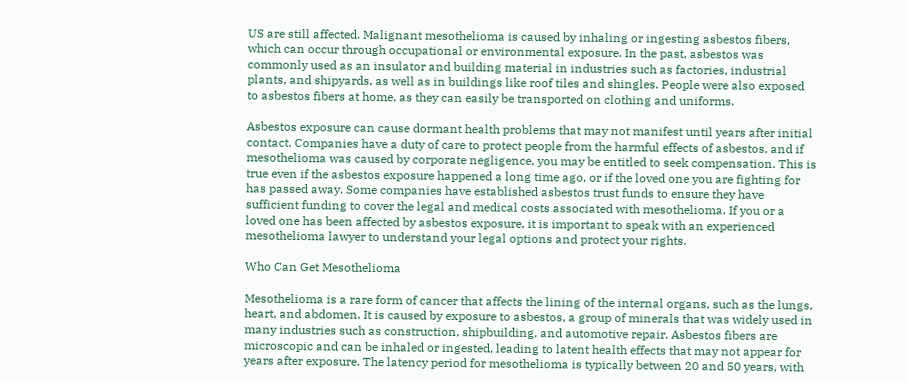US are still affected. Malignant mesothelioma is caused by inhaling or ingesting asbestos fibers, which can occur through occupational or environmental exposure. In the past, asbestos was commonly used as an insulator and building material in industries such as factories, industrial plants, and shipyards, as well as in buildings like roof tiles and shingles. People were also exposed to asbestos fibers at home, as they can easily be transported on clothing and uniforms.

Asbestos exposure can cause dormant health problems that may not manifest until years after initial contact. Companies have a duty of care to protect people from the harmful effects of asbestos, and if mesothelioma was caused by corporate negligence, you may be entitled to seek compensation. This is true even if the asbestos exposure happened a long time ago, or if the loved one you are fighting for has passed away. Some companies have established asbestos trust funds to ensure they have sufficient funding to cover the legal and medical costs associated with mesothelioma. If you or a loved one has been affected by asbestos exposure, it is important to speak with an experienced mesothelioma lawyer to understand your legal options and protect your rights.

Who Can Get Mesothelioma

Mesothelioma is a rare form of cancer that affects the lining of the internal organs, such as the lungs, heart, and abdomen. It is caused by exposure to asbestos, a group of minerals that was widely used in many industries such as construction, shipbuilding, and automotive repair. Asbestos fibers are microscopic and can be inhaled or ingested, leading to latent health effects that may not appear for years after exposure. The latency period for mesothelioma is typically between 20 and 50 years, with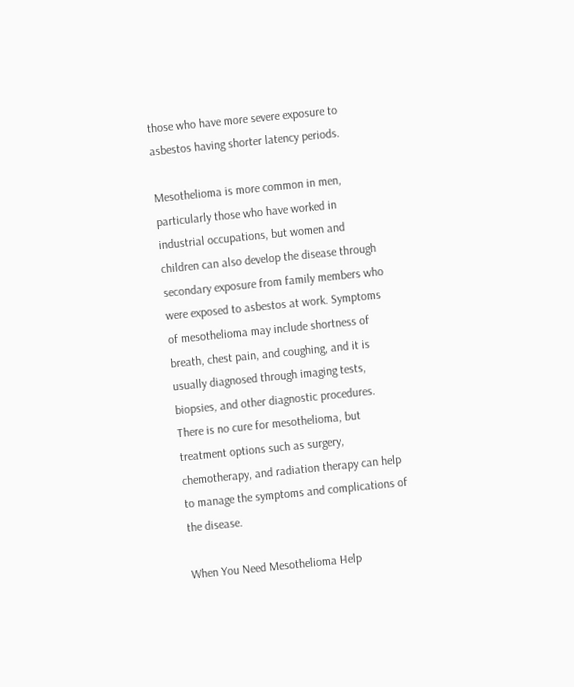those who have more severe exposure to asbestos having shorter latency periods.

Mesothelioma is more common in men, particularly those who have worked in industrial occupations, but women and children can also develop the disease through secondary exposure from family members who were exposed to asbestos at work. Symptoms of mesothelioma may include shortness of breath, chest pain, and coughing, and it is usually diagnosed through imaging tests, biopsies, and other diagnostic procedures. There is no cure for mesothelioma, but treatment options such as surgery, chemotherapy, and radiation therapy can help to manage the symptoms and complications of the disease.

When You Need Mesothelioma Help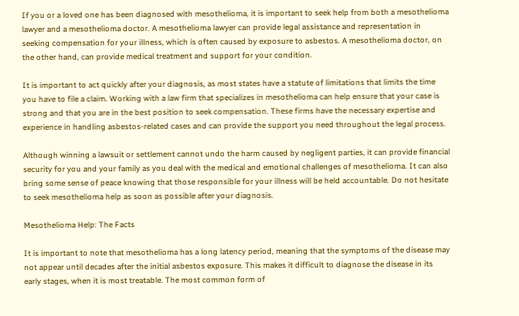If you or a loved one has been diagnosed with mesothelioma, it is important to seek help from both a mesothelioma lawyer and a mesothelioma doctor. A mesothelioma lawyer can provide legal assistance and representation in seeking compensation for your illness, which is often caused by exposure to asbestos. A mesothelioma doctor, on the other hand, can provide medical treatment and support for your condition.

It is important to act quickly after your diagnosis, as most states have a statute of limitations that limits the time you have to file a claim. Working with a law firm that specializes in mesothelioma can help ensure that your case is strong and that you are in the best position to seek compensation. These firms have the necessary expertise and experience in handling asbestos-related cases and can provide the support you need throughout the legal process.

Although winning a lawsuit or settlement cannot undo the harm caused by negligent parties, it can provide financial security for you and your family as you deal with the medical and emotional challenges of mesothelioma. It can also bring some sense of peace knowing that those responsible for your illness will be held accountable. Do not hesitate to seek mesothelioma help as soon as possible after your diagnosis.

Mesothelioma Help: The Facts

It is important to note that mesothelioma has a long latency period, meaning that the symptoms of the disease may not appear until decades after the initial asbestos exposure. This makes it difficult to diagnose the disease in its early stages, when it is most treatable. The most common form of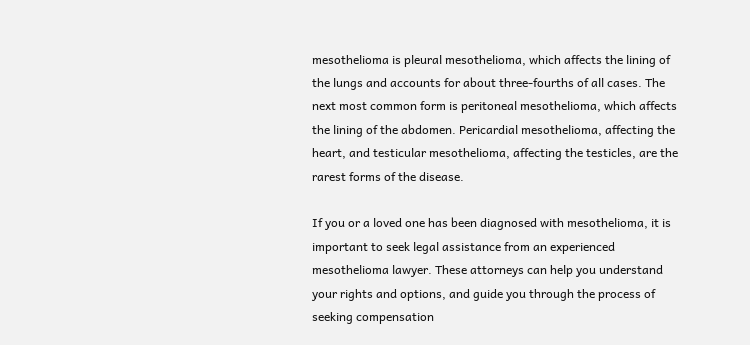mesothelioma is pleural mesothelioma, which affects the lining of the lungs and accounts for about three-fourths of all cases. The next most common form is peritoneal mesothelioma, which affects the lining of the abdomen. Pericardial mesothelioma, affecting the heart, and testicular mesothelioma, affecting the testicles, are the rarest forms of the disease.

If you or a loved one has been diagnosed with mesothelioma, it is important to seek legal assistance from an experienced mesothelioma lawyer. These attorneys can help you understand your rights and options, and guide you through the process of seeking compensation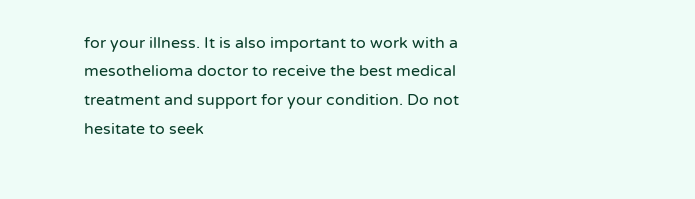for your illness. It is also important to work with a mesothelioma doctor to receive the best medical treatment and support for your condition. Do not hesitate to seek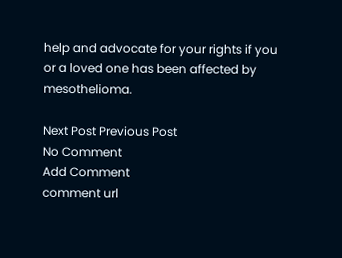help and advocate for your rights if you or a loved one has been affected by mesothelioma.

Next Post Previous Post
No Comment
Add Comment
comment url